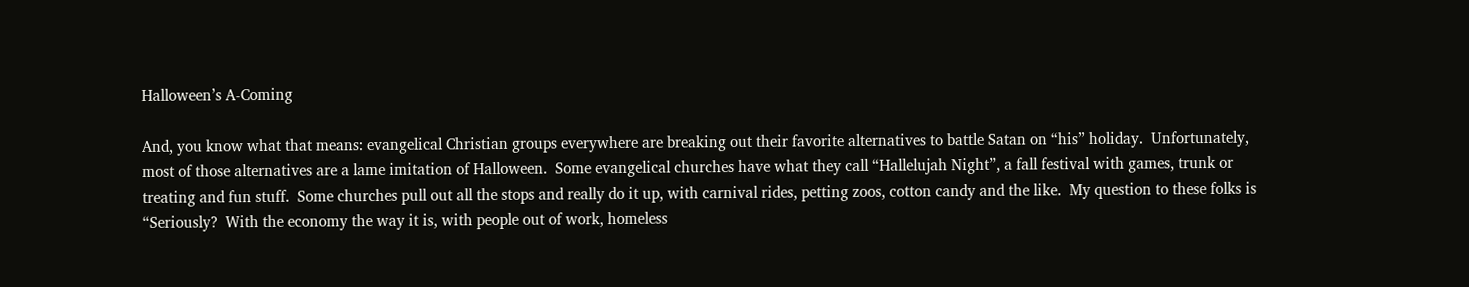Halloween’s A-Coming

And, you know what that means: evangelical Christian groups everywhere are breaking out their favorite alternatives to battle Satan on “his” holiday.  Unfortunately, most of those alternatives are a lame imitation of Halloween.  Some evangelical churches have what they call “Hallelujah Night”, a fall festival with games, trunk or treating and fun stuff.  Some churches pull out all the stops and really do it up, with carnival rides, petting zoos, cotton candy and the like.  My question to these folks is “Seriously?  With the economy the way it is, with people out of work, homeless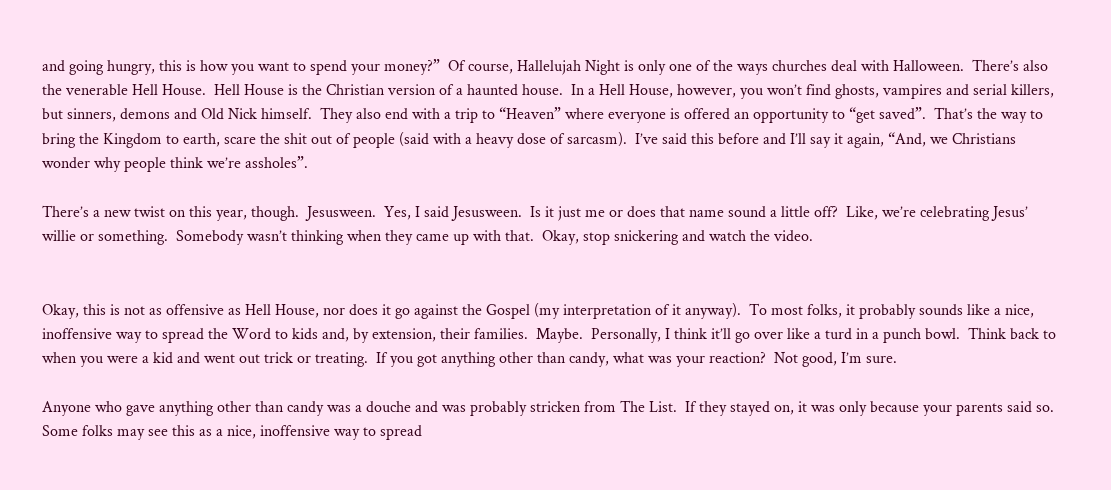and going hungry, this is how you want to spend your money?”  Of course, Hallelujah Night is only one of the ways churches deal with Halloween.  There’s also the venerable Hell House.  Hell House is the Christian version of a haunted house.  In a Hell House, however, you won’t find ghosts, vampires and serial killers, but sinners, demons and Old Nick himself.  They also end with a trip to “Heaven” where everyone is offered an opportunity to “get saved”.  That’s the way to bring the Kingdom to earth, scare the shit out of people (said with a heavy dose of sarcasm).  I’ve said this before and I’ll say it again, “And, we Christians wonder why people think we’re assholes”.

There’s a new twist on this year, though.  Jesusween.  Yes, I said Jesusween.  Is it just me or does that name sound a little off?  Like, we’re celebrating Jesus’ willie or something.  Somebody wasn’t thinking when they came up with that.  Okay, stop snickering and watch the video.


Okay, this is not as offensive as Hell House, nor does it go against the Gospel (my interpretation of it anyway).  To most folks, it probably sounds like a nice, inoffensive way to spread the Word to kids and, by extension, their families.  Maybe.  Personally, I think it’ll go over like a turd in a punch bowl.  Think back to when you were a kid and went out trick or treating.  If you got anything other than candy, what was your reaction?  Not good, I’m sure.

Anyone who gave anything other than candy was a douche and was probably stricken from The List.  If they stayed on, it was only because your parents said so.  Some folks may see this as a nice, inoffensive way to spread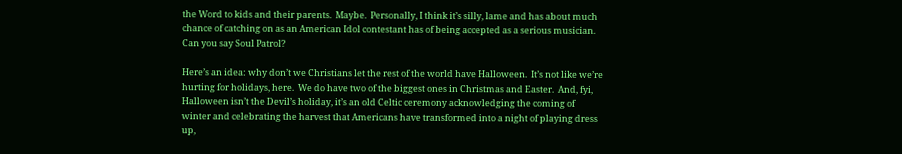the Word to kids and their parents.  Maybe.  Personally, I think it’s silly, lame and has about much chance of catching on as an American Idol contestant has of being accepted as a serious musician.  Can you say Soul Patrol?

Here’s an idea: why don’t we Christians let the rest of the world have Halloween.  It’s not like we’re hurting for holidays, here.  We do have two of the biggest ones in Christmas and Easter.  And, fyi, Halloween isn’t the Devil’s holiday, it’s an old Celtic ceremony acknowledging the coming of winter and celebrating the harvest that Americans have transformed into a night of playing dress up,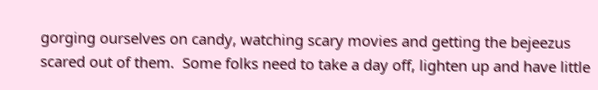gorging ourselves on candy, watching scary movies and getting the bejeezus scared out of them.  Some folks need to take a day off, lighten up and have little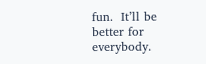fun.  It’ll be better for everybody.